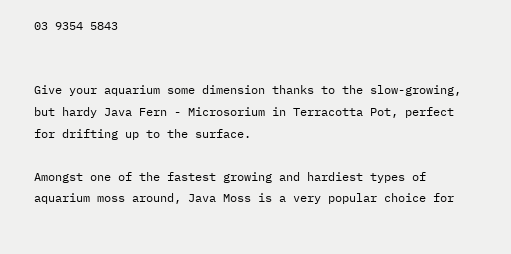03 9354 5843


Give your aquarium some dimension thanks to the slow-growing, but hardy Java Fern - Microsorium in Terracotta Pot, perfect for drifting up to the surface.

Amongst one of the fastest growing and hardiest types of aquarium moss around, Java Moss is a very popular choice for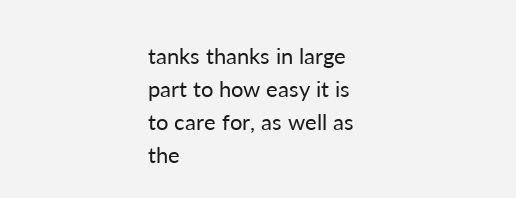tanks thanks in large part to how easy it is to care for, as well as the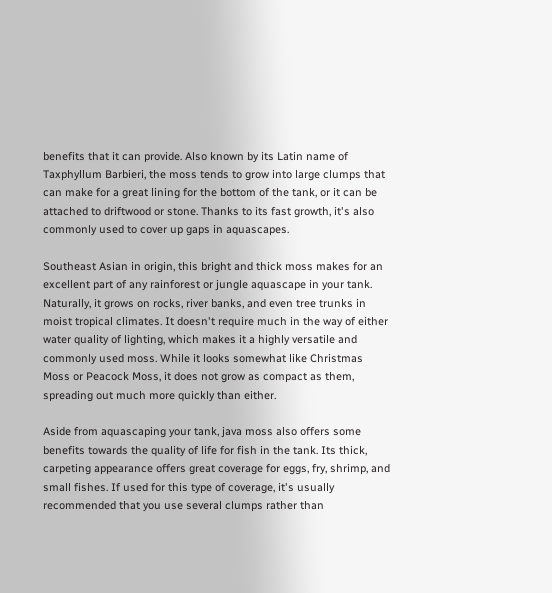benefits that it can provide. Also known by its Latin name of Taxphyllum Barbieri, the moss tends to grow into large clumps that can make for a great lining for the bottom of the tank, or it can be attached to driftwood or stone. Thanks to its fast growth, it's also commonly used to cover up gaps in aquascapes.

Southeast Asian in origin, this bright and thick moss makes for an excellent part of any rainforest or jungle aquascape in your tank. Naturally, it grows on rocks, river banks, and even tree trunks in moist tropical climates. It doesn't require much in the way of either water quality of lighting, which makes it a highly versatile and commonly used moss. While it looks somewhat like Christmas Moss or Peacock Moss, it does not grow as compact as them, spreading out much more quickly than either.

Aside from aquascaping your tank, java moss also offers some benefits towards the quality of life for fish in the tank. Its thick, carpeting appearance offers great coverage for eggs, fry, shrimp, and small fishes. If used for this type of coverage, it's usually recommended that you use several clumps rather than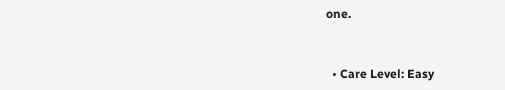one.


  • Care Level: Easy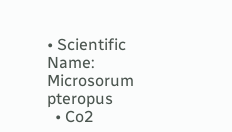• Scientific Name: Microsorum pteropus
  • Co2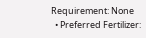Requirement: None
  • Preferred Fertilizer: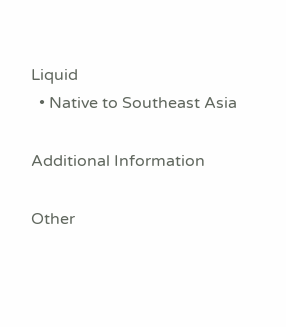Liquid
  • Native to Southeast Asia

Additional Information

Other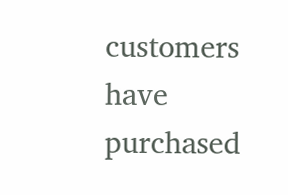customers have purchased